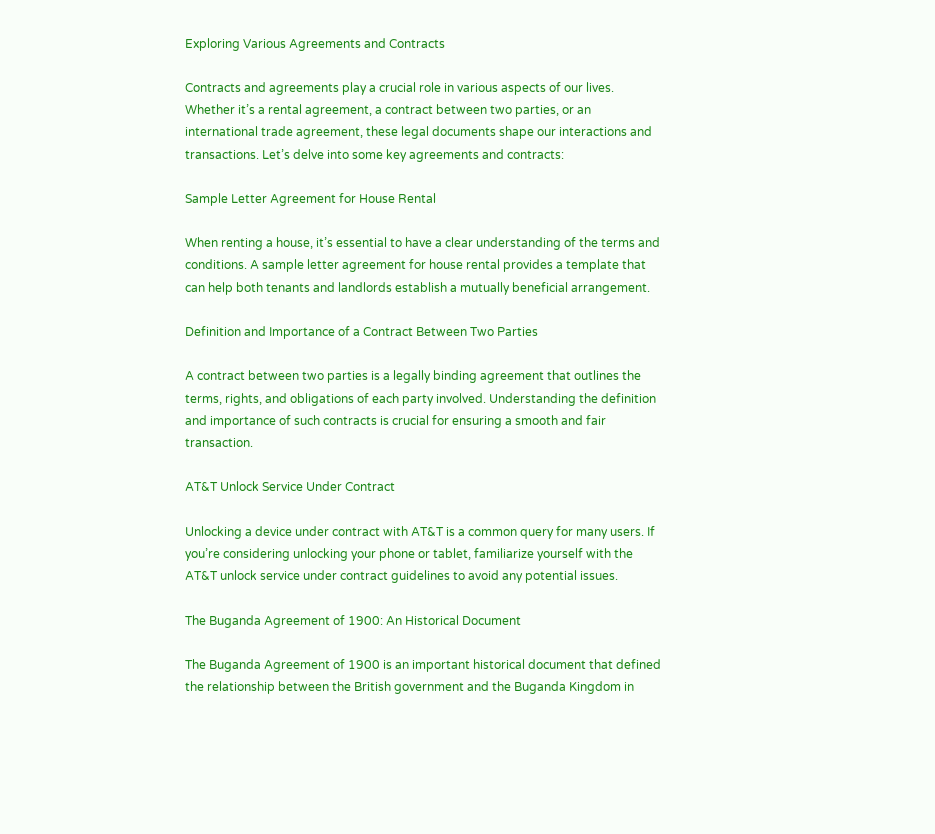Exploring Various Agreements and Contracts

Contracts and agreements play a crucial role in various aspects of our lives. Whether it’s a rental agreement, a contract between two parties, or an international trade agreement, these legal documents shape our interactions and transactions. Let’s delve into some key agreements and contracts:

Sample Letter Agreement for House Rental

When renting a house, it’s essential to have a clear understanding of the terms and conditions. A sample letter agreement for house rental provides a template that can help both tenants and landlords establish a mutually beneficial arrangement.

Definition and Importance of a Contract Between Two Parties

A contract between two parties is a legally binding agreement that outlines the terms, rights, and obligations of each party involved. Understanding the definition and importance of such contracts is crucial for ensuring a smooth and fair transaction.

AT&T Unlock Service Under Contract

Unlocking a device under contract with AT&T is a common query for many users. If you’re considering unlocking your phone or tablet, familiarize yourself with the AT&T unlock service under contract guidelines to avoid any potential issues.

The Buganda Agreement of 1900: An Historical Document

The Buganda Agreement of 1900 is an important historical document that defined the relationship between the British government and the Buganda Kingdom in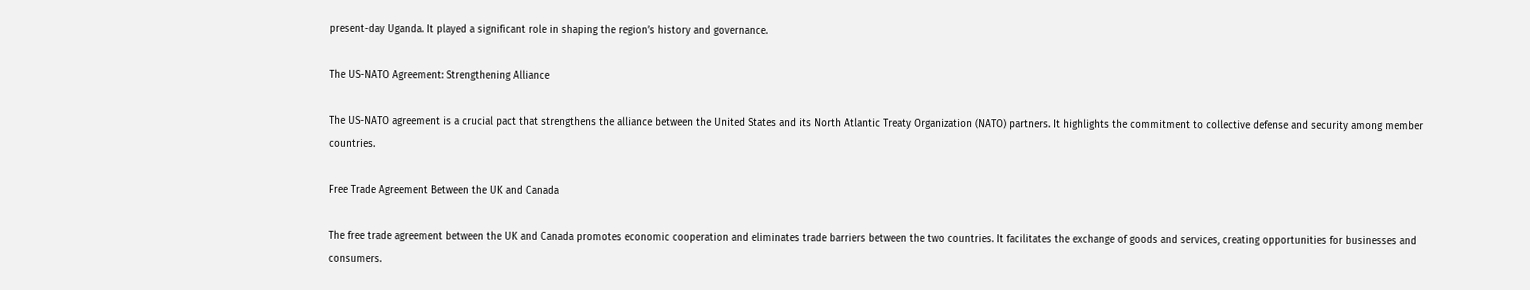present-day Uganda. It played a significant role in shaping the region’s history and governance.

The US-NATO Agreement: Strengthening Alliance

The US-NATO agreement is a crucial pact that strengthens the alliance between the United States and its North Atlantic Treaty Organization (NATO) partners. It highlights the commitment to collective defense and security among member countries.

Free Trade Agreement Between the UK and Canada

The free trade agreement between the UK and Canada promotes economic cooperation and eliminates trade barriers between the two countries. It facilitates the exchange of goods and services, creating opportunities for businesses and consumers.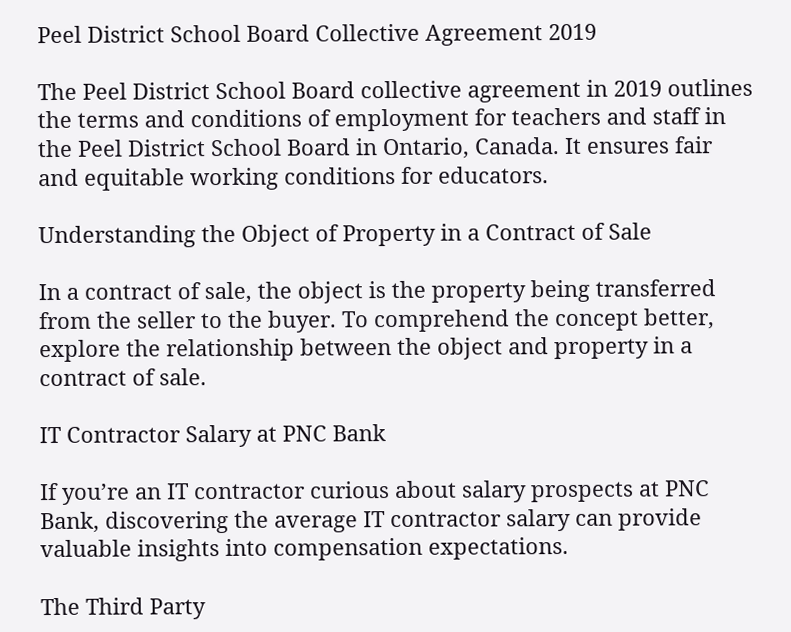Peel District School Board Collective Agreement 2019

The Peel District School Board collective agreement in 2019 outlines the terms and conditions of employment for teachers and staff in the Peel District School Board in Ontario, Canada. It ensures fair and equitable working conditions for educators.

Understanding the Object of Property in a Contract of Sale

In a contract of sale, the object is the property being transferred from the seller to the buyer. To comprehend the concept better, explore the relationship between the object and property in a contract of sale.

IT Contractor Salary at PNC Bank

If you’re an IT contractor curious about salary prospects at PNC Bank, discovering the average IT contractor salary can provide valuable insights into compensation expectations.

The Third Party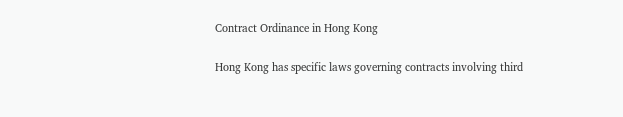Contract Ordinance in Hong Kong

Hong Kong has specific laws governing contracts involving third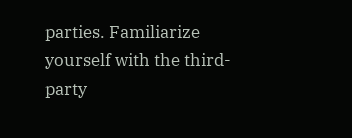parties. Familiarize yourself with the third-party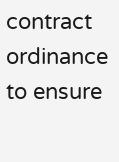contract ordinance to ensure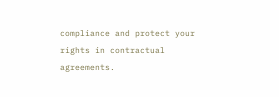compliance and protect your rights in contractual agreements.